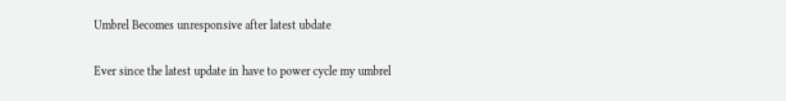Umbrel Becomes unresponsive after latest ubdate

Ever since the latest update in have to power cycle my umbrel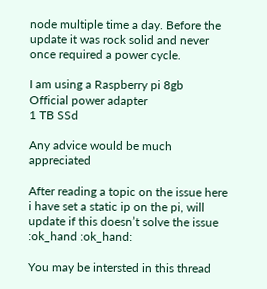node multiple time a day. Before the update it was rock solid and never once required a power cycle.

I am using a Raspberry pi 8gb
Official power adapter
1 TB SSd

Any advice would be much appreciated

After reading a topic on the issue here i have set a static ip on the pi, will update if this doesn’t solve the issue :ok_hand :ok_hand:

You may be intersted in this thread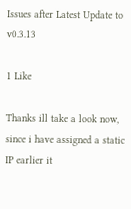Issues after Latest Update to v0.3.13

1 Like

Thanks ill take a look now, since i have assigned a static IP earlier it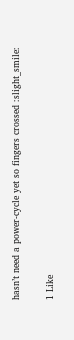hasn’t need a power-cycle yet so fingers crossed :slight_smile:

1 Like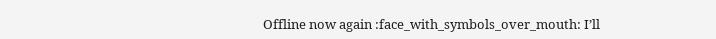Offline now again :face_with_symbols_over_mouth: I’ll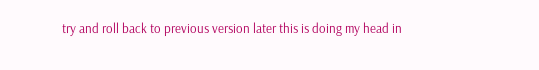try and roll back to previous version later this is doing my head in